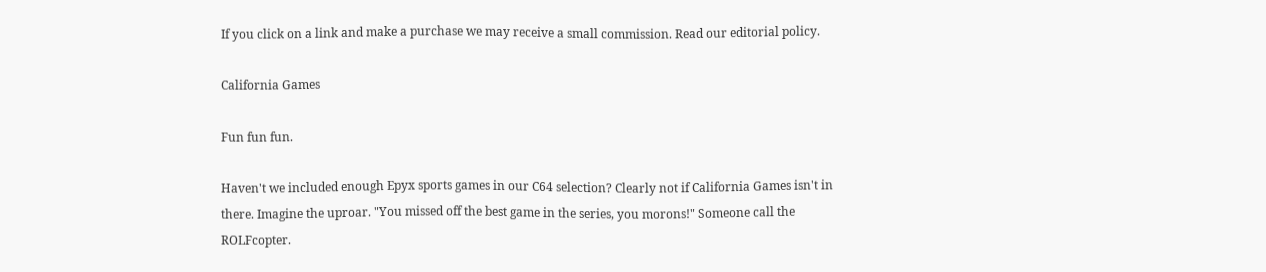If you click on a link and make a purchase we may receive a small commission. Read our editorial policy.

California Games

Fun fun fun.

Haven't we included enough Epyx sports games in our C64 selection? Clearly not if California Games isn't in there. Imagine the uproar. "You missed off the best game in the series, you morons!" Someone call the ROLFcopter.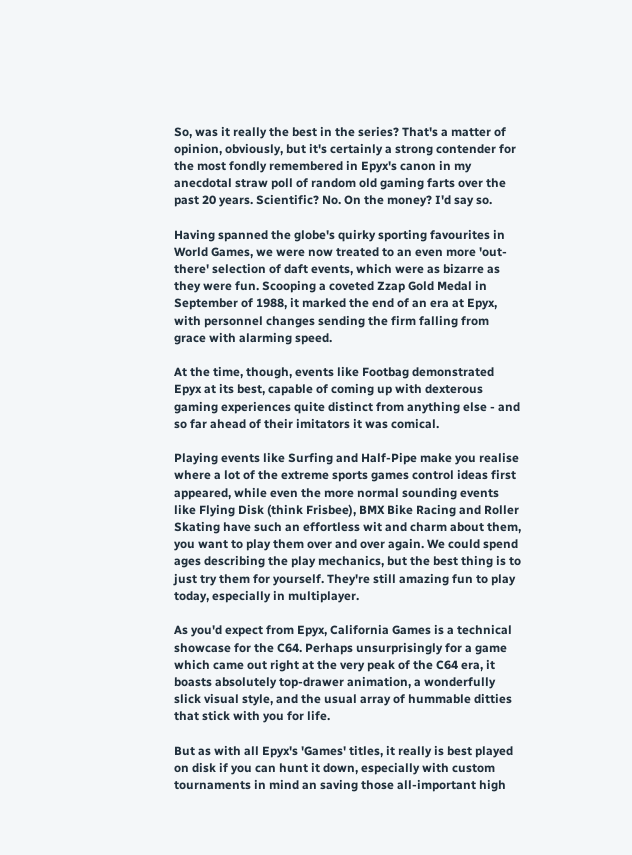So, was it really the best in the series? That's a matter of opinion, obviously, but it's certainly a strong contender for the most fondly remembered in Epyx's canon in my anecdotal straw poll of random old gaming farts over the past 20 years. Scientific? No. On the money? I'd say so.

Having spanned the globe's quirky sporting favourites in World Games, we were now treated to an even more 'out-there' selection of daft events, which were as bizarre as they were fun. Scooping a coveted Zzap Gold Medal in September of 1988, it marked the end of an era at Epyx, with personnel changes sending the firm falling from grace with alarming speed.

At the time, though, events like Footbag demonstrated Epyx at its best, capable of coming up with dexterous gaming experiences quite distinct from anything else - and so far ahead of their imitators it was comical.

Playing events like Surfing and Half-Pipe make you realise where a lot of the extreme sports games control ideas first appeared, while even the more normal sounding events like Flying Disk (think Frisbee), BMX Bike Racing and Roller Skating have such an effortless wit and charm about them, you want to play them over and over again. We could spend ages describing the play mechanics, but the best thing is to just try them for yourself. They're still amazing fun to play today, especially in multiplayer.

As you'd expect from Epyx, California Games is a technical showcase for the C64. Perhaps unsurprisingly for a game which came out right at the very peak of the C64 era, it boasts absolutely top-drawer animation, a wonderfully slick visual style, and the usual array of hummable ditties that stick with you for life.

But as with all Epyx's 'Games' titles, it really is best played on disk if you can hunt it down, especially with custom tournaments in mind an saving those all-important high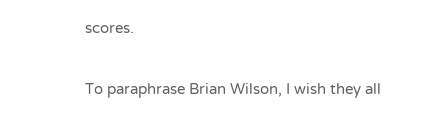scores.

To paraphrase Brian Wilson, I wish they all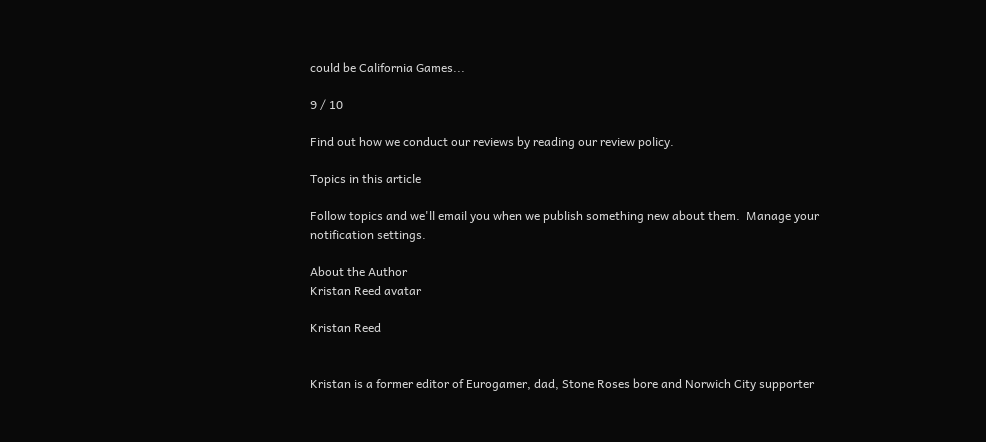could be California Games...

9 / 10

Find out how we conduct our reviews by reading our review policy.

Topics in this article

Follow topics and we'll email you when we publish something new about them.  Manage your notification settings.

About the Author
Kristan Reed avatar

Kristan Reed


Kristan is a former editor of Eurogamer, dad, Stone Roses bore and Norwich City supporter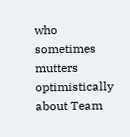who sometimes mutters optimistically about Team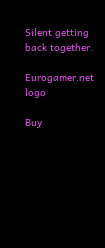Silent getting back together.

Eurogamer.net logo

Buy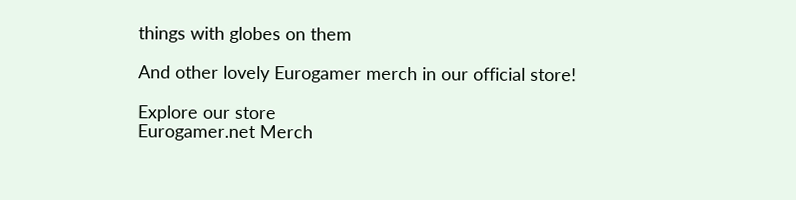things with globes on them

And other lovely Eurogamer merch in our official store!

Explore our store
Eurogamer.net Merch